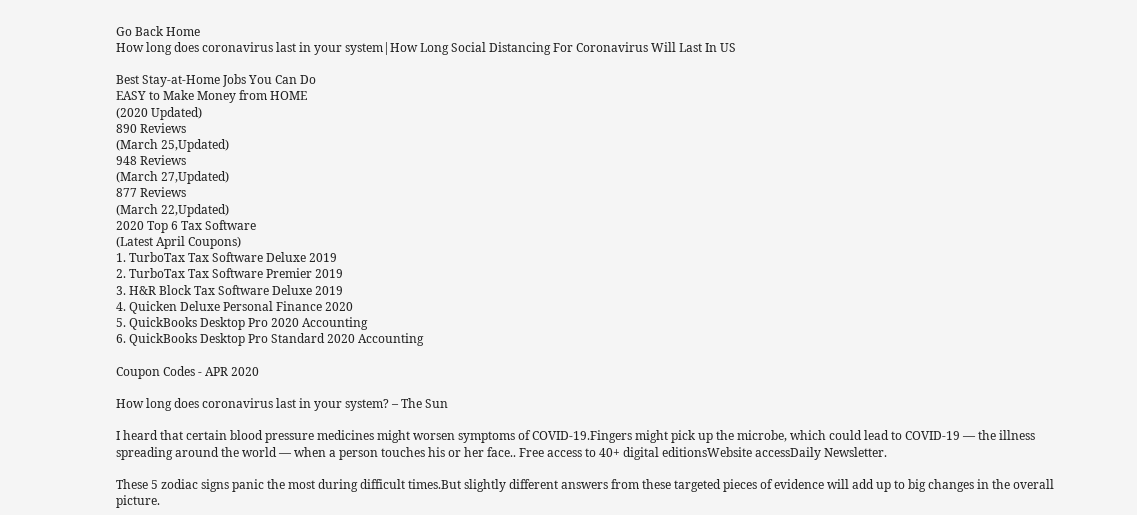Go Back Home
How long does coronavirus last in your system|How Long Social Distancing For Coronavirus Will Last In US

Best Stay-at-Home Jobs You Can Do
EASY to Make Money from HOME
(2020 Updated)
890 Reviews
(March 25,Updated)
948 Reviews
(March 27,Updated)
877 Reviews
(March 22,Updated)
2020 Top 6 Tax Software
(Latest April Coupons)
1. TurboTax Tax Software Deluxe 2019
2. TurboTax Tax Software Premier 2019
3. H&R Block Tax Software Deluxe 2019
4. Quicken Deluxe Personal Finance 2020
5. QuickBooks Desktop Pro 2020 Accounting
6. QuickBooks Desktop Pro Standard 2020 Accounting

Coupon Codes - APR 2020

How long does coronavirus last in your system? – The Sun

I heard that certain blood pressure medicines might worsen symptoms of COVID-19.Fingers might pick up the microbe, which could lead to COVID-19 — the illness spreading around the world — when a person touches his or her face.. Free access to 40+ digital editionsWebsite accessDaily Newsletter.

These 5 zodiac signs panic the most during difficult times.But slightly different answers from these targeted pieces of evidence will add up to big changes in the overall picture.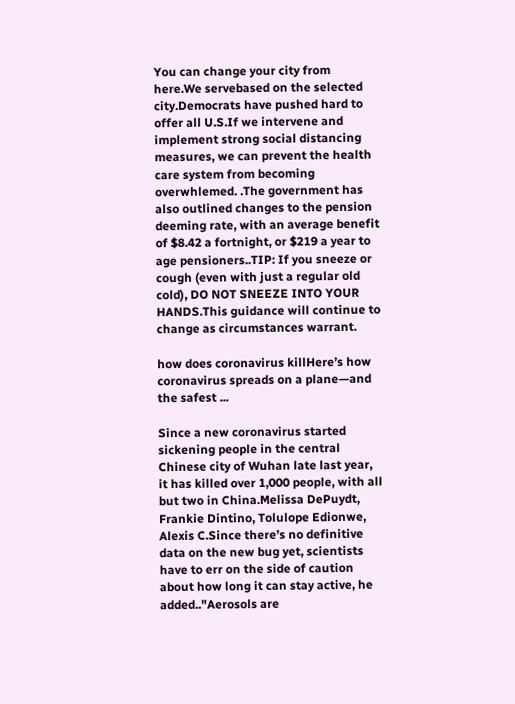You can change your city from here.We servebased on the selected city.Democrats have pushed hard to offer all U.S.If we intervene and implement strong social distancing measures, we can prevent the health care system from becoming overwhlemed. .The government has also outlined changes to the pension deeming rate, with an average benefit of $8.42 a fortnight, or $219 a year to age pensioners..TIP: If you sneeze or cough (even with just a regular old cold), DO NOT SNEEZE INTO YOUR HANDS.This guidance will continue to change as circumstances warrant.

how does coronavirus killHere’s how coronavirus spreads on a plane—and the safest ...

Since a new coronavirus started sickening people in the central Chinese city of Wuhan late last year, it has killed over 1,000 people, with all but two in China.Melissa DePuydt, Frankie Dintino, Tolulope Edionwe, Alexis C.Since there’s no definitive data on the new bug yet, scientists have to err on the side of caution about how long it can stay active, he added.."Aerosols are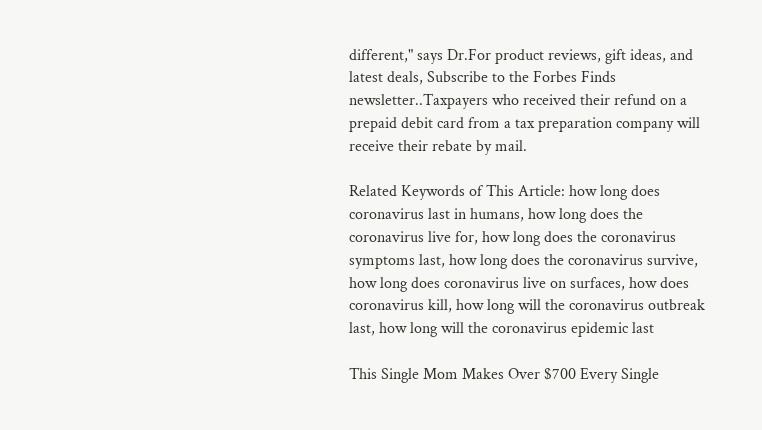different," says Dr.For product reviews, gift ideas, and latest deals, Subscribe to the Forbes Finds newsletter..Taxpayers who received their refund on a prepaid debit card from a tax preparation company will receive their rebate by mail.

Related Keywords of This Article: how long does coronavirus last in humans, how long does the coronavirus live for, how long does the coronavirus symptoms last, how long does the coronavirus survive, how long does coronavirus live on surfaces, how does coronavirus kill, how long will the coronavirus outbreak last, how long will the coronavirus epidemic last

This Single Mom Makes Over $700 Every Single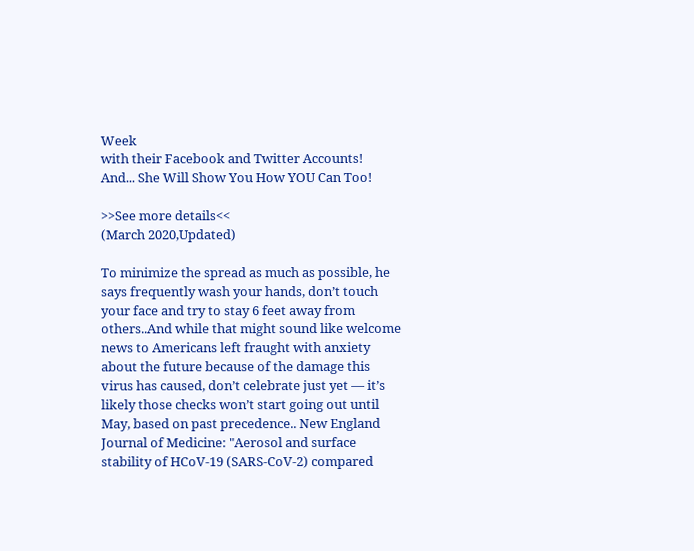Week
with their Facebook and Twitter Accounts!
And... She Will Show You How YOU Can Too!

>>See more details<<
(March 2020,Updated)

To minimize the spread as much as possible, he says frequently wash your hands, don’t touch your face and try to stay 6 feet away from others..And while that might sound like welcome news to Americans left fraught with anxiety about the future because of the damage this virus has caused, don’t celebrate just yet — it’s likely those checks won’t start going out until May, based on past precedence.. New England Journal of Medicine: "Aerosol and surface stability of HCoV-19 (SARS-CoV-2) compared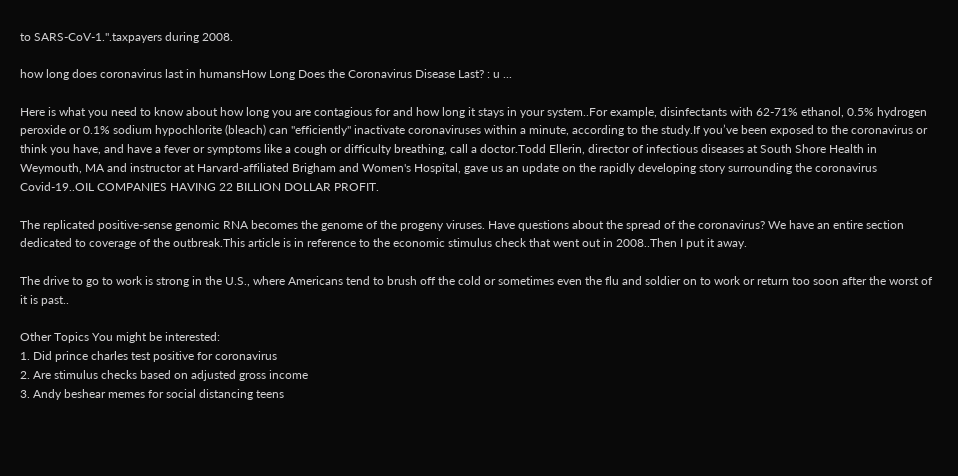to SARS-CoV-1.".taxpayers during 2008.

how long does coronavirus last in humansHow Long Does the Coronavirus Disease Last? : u ...

Here is what you need to know about how long you are contagious for and how long it stays in your system..For example, disinfectants with 62-71% ethanol, 0.5% hydrogen peroxide or 0.1% sodium hypochlorite (bleach) can "efficiently" inactivate coronaviruses within a minute, according to the study.If you’ve been exposed to the coronavirus or think you have, and have a fever or symptoms like a cough or difficulty breathing, call a doctor.Todd Ellerin, director of infectious diseases at South Shore Health in Weymouth, MA and instructor at Harvard-affiliated Brigham and Women's Hospital, gave us an update on the rapidly developing story surrounding the coronavirus Covid-19..OIL COMPANIES HAVING 22 BILLION DOLLAR PROFIT.

The replicated positive-sense genomic RNA becomes the genome of the progeny viruses. Have questions about the spread of the coronavirus? We have an entire section dedicated to coverage of the outbreak.This article is in reference to the economic stimulus check that went out in 2008..Then I put it away.

The drive to go to work is strong in the U.S., where Americans tend to brush off the cold or sometimes even the flu and soldier on to work or return too soon after the worst of it is past..

Other Topics You might be interested:
1. Did prince charles test positive for coronavirus
2. Are stimulus checks based on adjusted gross income
3. Andy beshear memes for social distancing teens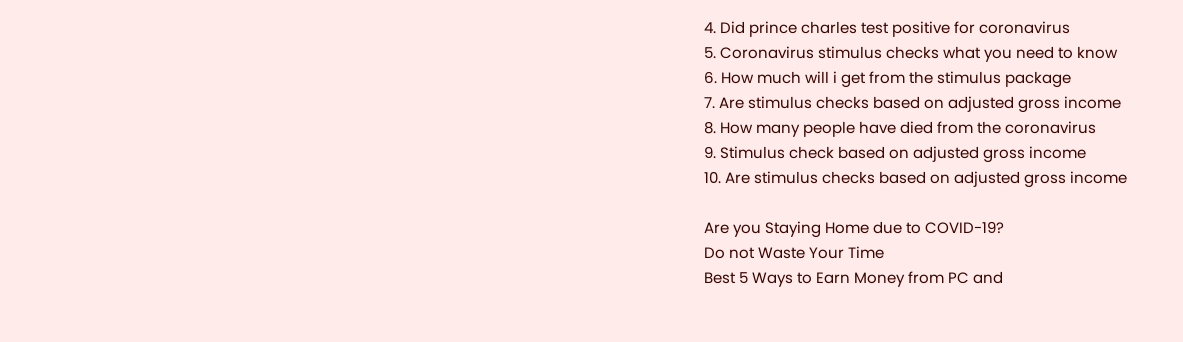4. Did prince charles test positive for coronavirus
5. Coronavirus stimulus checks what you need to know
6. How much will i get from the stimulus package
7. Are stimulus checks based on adjusted gross income
8. How many people have died from the coronavirus
9. Stimulus check based on adjusted gross income
10. Are stimulus checks based on adjusted gross income

Are you Staying Home due to COVID-19?
Do not Waste Your Time
Best 5 Ways to Earn Money from PC and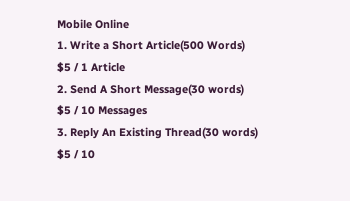Mobile Online
1. Write a Short Article(500 Words)
$5 / 1 Article
2. Send A Short Message(30 words)
$5 / 10 Messages
3. Reply An Existing Thread(30 words)
$5 / 10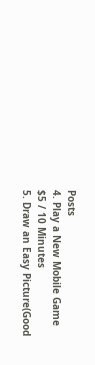Posts
4. Play a New Mobile Game
$5 / 10 Minutes
5. Draw an Easy Picture(Good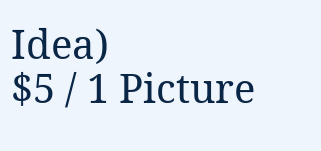Idea)
$5 / 1 Picture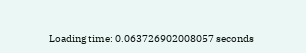Loading time: 0.063726902008057 seconds